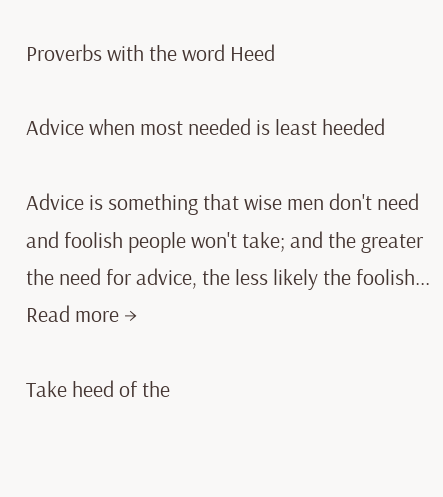Proverbs with the word Heed

Advice when most needed is least heeded

Advice is something that wise men don't need and foolish people won't take; and the greater the need for advice, the less likely the foolish... Read more →

Take heed of the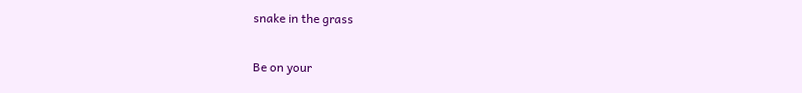snake in the grass

Be on your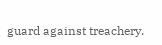guard against treachery.